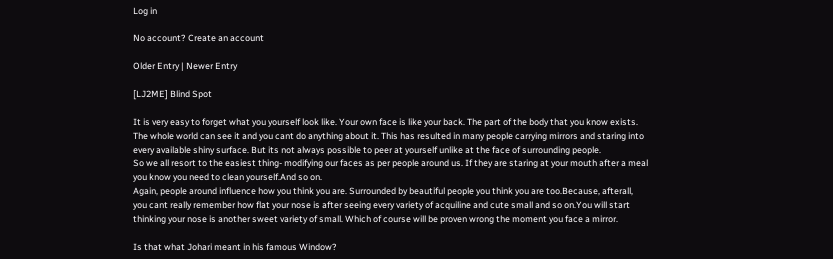Log in

No account? Create an account

Older Entry | Newer Entry

[LJ2ME] Blind Spot

It is very easy to forget what you yourself look like. Your own face is like your back. The part of the body that you know exists. The whole world can see it and you cant do anything about it. This has resulted in many people carrying mirrors and staring into every available shiny surface. But its not always possible to peer at yourself unlike at the face of surrounding people.
So we all resort to the easiest thing- modifying our faces as per people around us. If they are staring at your mouth after a meal you know you need to clean yourself.And so on.
Again, people around influence how you think you are. Surrounded by beautiful people you think you are too.Because, afterall, you cant really remember how flat your nose is after seeing every variety of acquiline and cute small and so on.You will start thinking your nose is another sweet variety of small. Which of course will be proven wrong the moment you face a mirror.

Is that what Johari meant in his famous Window?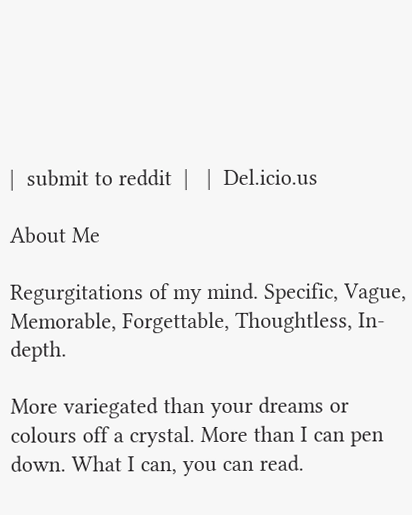|  submit to reddit  |   |  Del.icio.us

About Me

Regurgitations of my mind. Specific, Vague, Memorable, Forgettable, Thoughtless, In-depth.

More variegated than your dreams or colours off a crystal. More than I can pen down. What I can, you can read.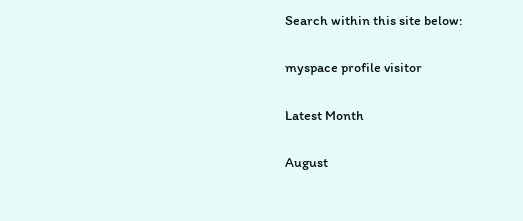Search within this site below:

myspace profile visitor

Latest Month

August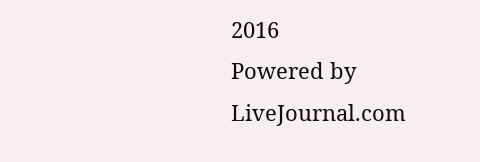2016
Powered by LiveJournal.com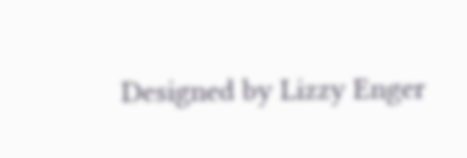Designed by Lizzy Enger